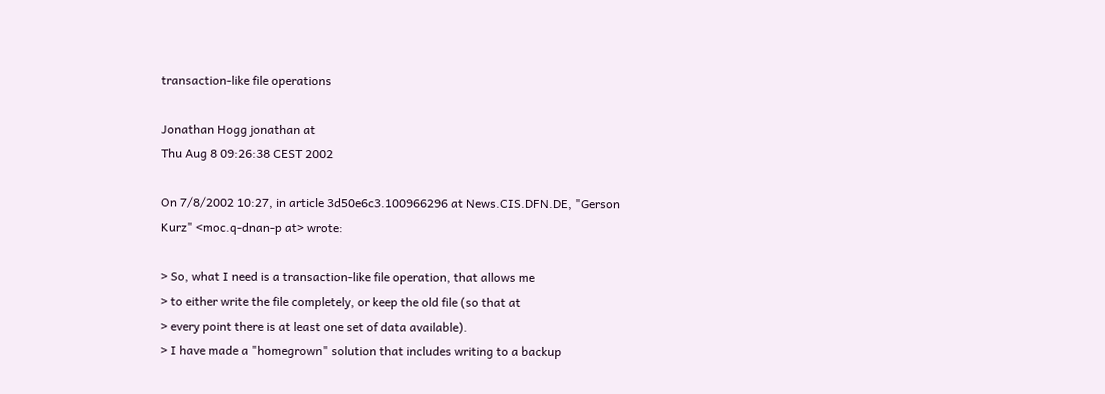transaction-like file operations

Jonathan Hogg jonathan at
Thu Aug 8 09:26:38 CEST 2002

On 7/8/2002 10:27, in article 3d50e6c3.100966296 at News.CIS.DFN.DE, "Gerson
Kurz" <moc.q-dnan-p at> wrote:

> So, what I need is a transaction-like file operation, that allows me
> to either write the file completely, or keep the old file (so that at
> every point there is at least one set of data available).
> I have made a "homegrown" solution that includes writing to a backup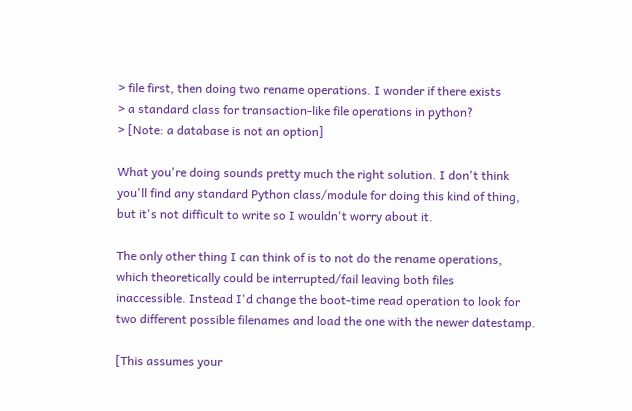> file first, then doing two rename operations. I wonder if there exists
> a standard class for transaction-like file operations in python?
> [Note: a database is not an option]

What you're doing sounds pretty much the right solution. I don't think
you'll find any standard Python class/module for doing this kind of thing,
but it's not difficult to write so I wouldn't worry about it.

The only other thing I can think of is to not do the rename operations,
which theoretically could be interrupted/fail leaving both files
inaccessible. Instead I'd change the boot-time read operation to look for
two different possible filenames and load the one with the newer datestamp.

[This assumes your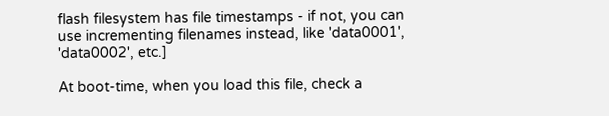flash filesystem has file timestamps - if not, you can
use incrementing filenames instead, like 'data0001', 'data0002', etc.]

At boot-time, when you load this file, check a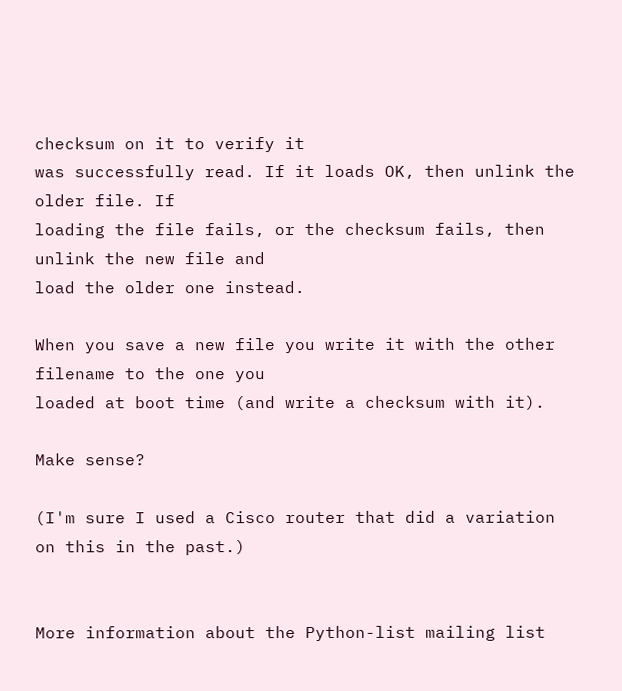checksum on it to verify it
was successfully read. If it loads OK, then unlink the older file. If
loading the file fails, or the checksum fails, then unlink the new file and
load the older one instead.

When you save a new file you write it with the other filename to the one you
loaded at boot time (and write a checksum with it).

Make sense?

(I'm sure I used a Cisco router that did a variation on this in the past.)


More information about the Python-list mailing list